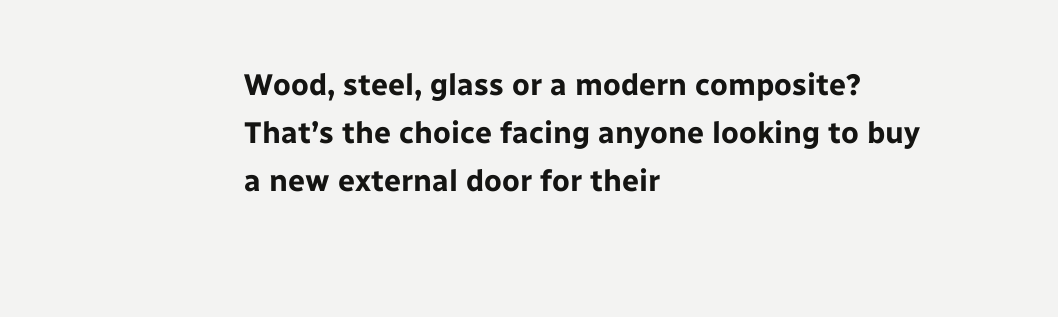Wood, steel, glass or a modern composite?  That’s the choice facing anyone looking to buy a new external door for their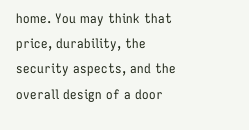home. You may think that price, durability, the security aspects, and the overall design of a door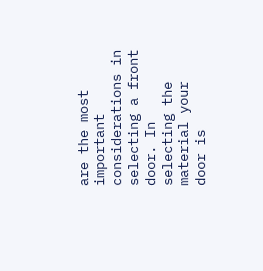are the most important considerations in selecting a front door. In selecting the material your door is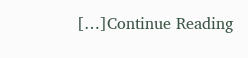[…]Continue Reading